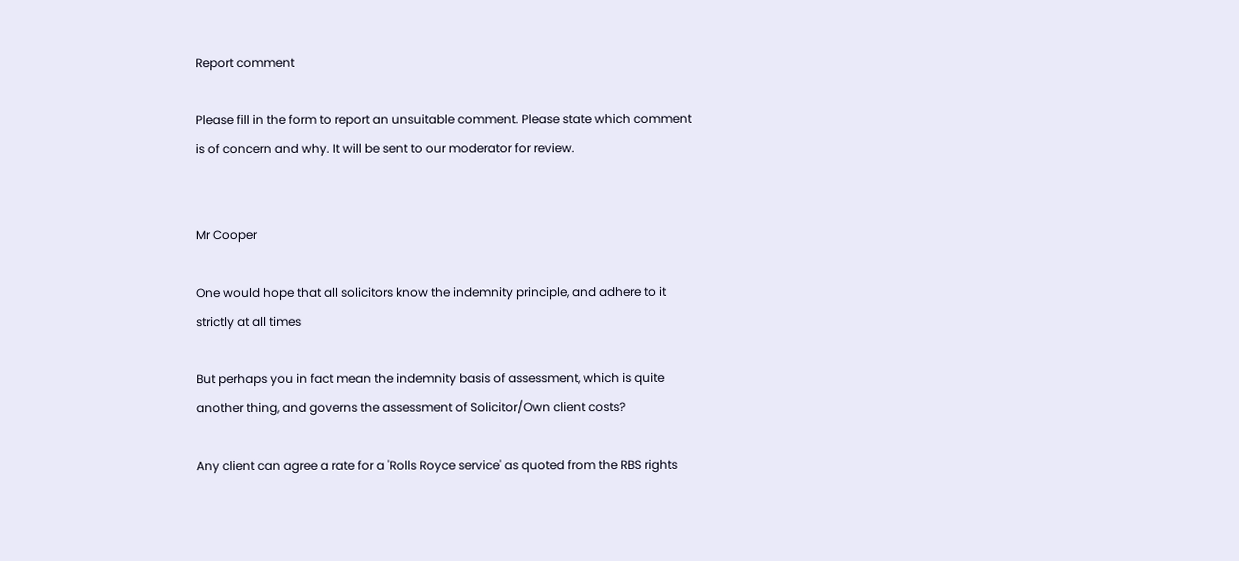Report comment

Please fill in the form to report an unsuitable comment. Please state which comment is of concern and why. It will be sent to our moderator for review.


Mr Cooper

One would hope that all solicitors know the indemnity principle, and adhere to it strictly at all times

But perhaps you in fact mean the indemnity basis of assessment, which is quite another thing, and governs the assessment of Solicitor/Own client costs?

Any client can agree a rate for a 'Rolls Royce service' as quoted from the RBS rights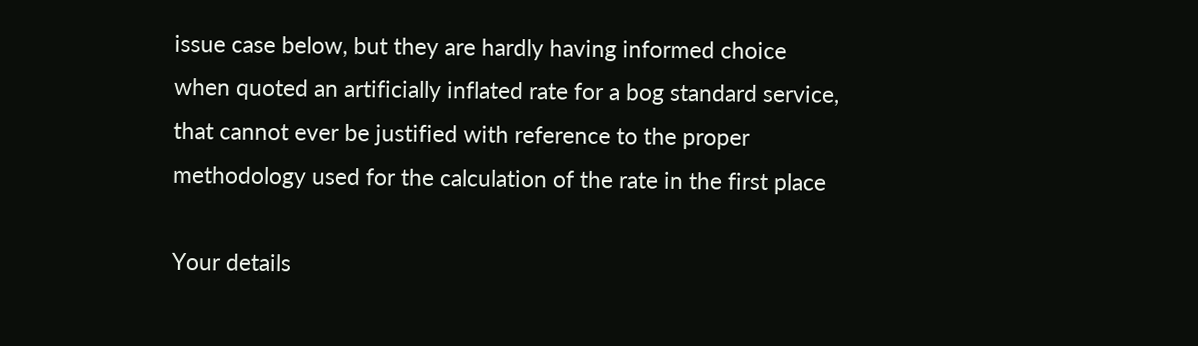issue case below, but they are hardly having informed choice when quoted an artificially inflated rate for a bog standard service, that cannot ever be justified with reference to the proper methodology used for the calculation of the rate in the first place

Your details